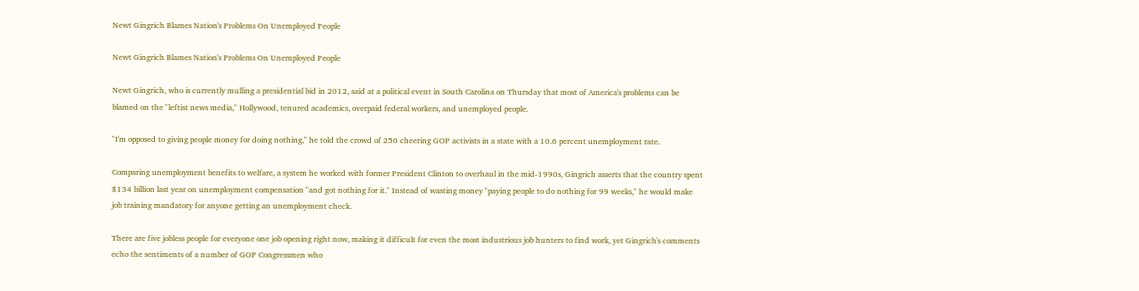Newt Gingrich Blames Nation's Problems On Unemployed People

Newt Gingrich Blames Nation's Problems On Unemployed People

Newt Gingrich, who is currently mulling a presidential bid in 2012, said at a political event in South Carolina on Thursday that most of America's problems can be blamed on the "leftist news media," Hollywood, tenured academics, overpaid federal workers, and unemployed people.

"I'm opposed to giving people money for doing nothing," he told the crowd of 250 cheering GOP activists in a state with a 10.6 percent unemployment rate.

Comparing unemployment benefits to welfare, a system he worked with former President Clinton to overhaul in the mid-1990s, Gingrich asserts that the country spent $134 billion last year on unemployment compensation "and got nothing for it." Instead of wasting money "paying people to do nothing for 99 weeks," he would make job training mandatory for anyone getting an unemployment check.

There are five jobless people for everyone one job opening right now, making it difficult for even the most industrious job hunters to find work, yet Gingrich's comments echo the sentiments of a number of GOP Congressmen who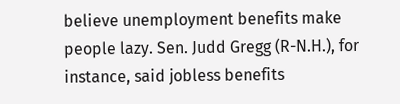believe unemployment benefits make people lazy. Sen. Judd Gregg (R-N.H.), for instance, said jobless benefits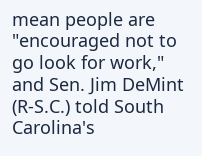mean people are "encouraged not to go look for work," and Sen. Jim DeMint (R-S.C.) told South Carolina's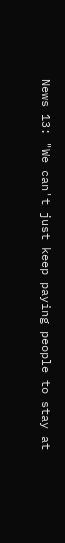News 13: "We can't just keep paying people to stay at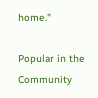home."

Popular in the Community